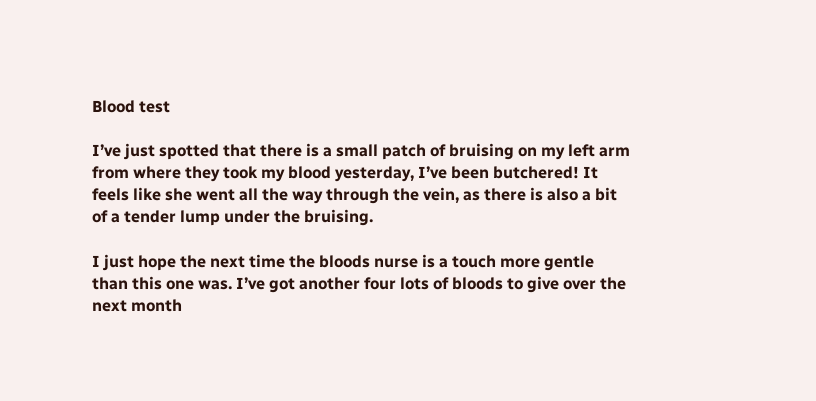Blood test

I’ve just spotted that there is a small patch of bruising on my left arm from where they took my blood yesterday, I’ve been butchered! It feels like she went all the way through the vein, as there is also a bit of a tender lump under the bruising.

I just hope the next time the bloods nurse is a touch more gentle than this one was. I’ve got another four lots of bloods to give over the next month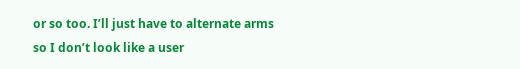or so too. I’ll just have to alternate arms so I don’t look like a user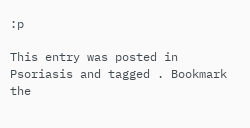:p

This entry was posted in Psoriasis and tagged . Bookmark the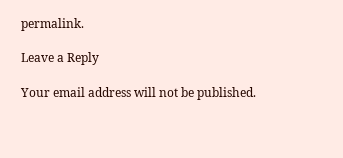permalink.

Leave a Reply

Your email address will not be published.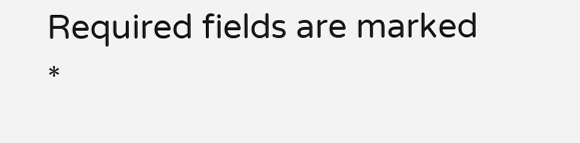Required fields are marked *